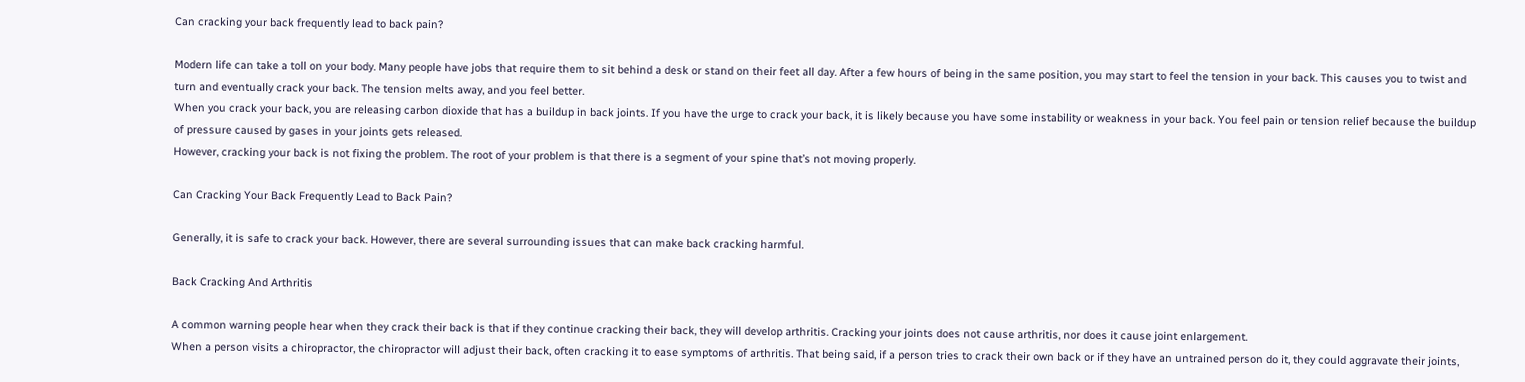Can cracking your back frequently lead to back pain?

Modern life can take a toll on your body. Many people have jobs that require them to sit behind a desk or stand on their feet all day. After a few hours of being in the same position, you may start to feel the tension in your back. This causes you to twist and turn and eventually crack your back. The tension melts away, and you feel better.
When you crack your back, you are releasing carbon dioxide that has a buildup in back joints. If you have the urge to crack your back, it is likely because you have some instability or weakness in your back. You feel pain or tension relief because the buildup of pressure caused by gases in your joints gets released.
However, cracking your back is not fixing the problem. The root of your problem is that there is a segment of your spine that’s not moving properly.

Can Cracking Your Back Frequently Lead to Back Pain?

Generally, it is safe to crack your back. However, there are several surrounding issues that can make back cracking harmful.

Back Cracking And Arthritis

A common warning people hear when they crack their back is that if they continue cracking their back, they will develop arthritis. Cracking your joints does not cause arthritis, nor does it cause joint enlargement.
When a person visits a chiropractor, the chiropractor will adjust their back, often cracking it to ease symptoms of arthritis. That being said, if a person tries to crack their own back or if they have an untrained person do it, they could aggravate their joints,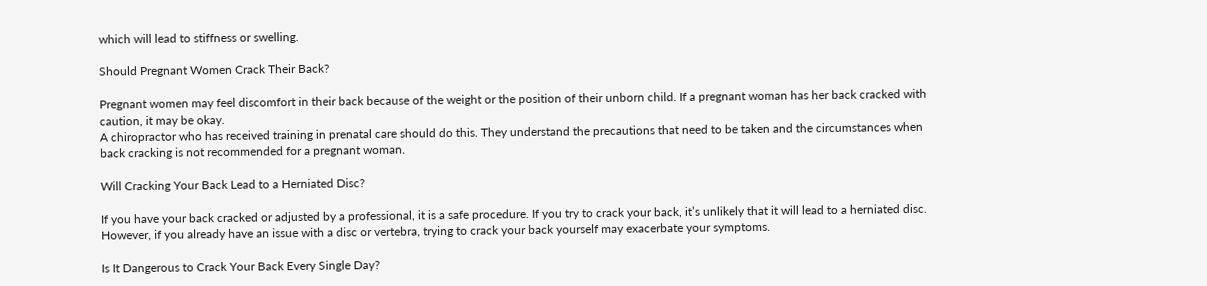which will lead to stiffness or swelling.

Should Pregnant Women Crack Their Back?

Pregnant women may feel discomfort in their back because of the weight or the position of their unborn child. If a pregnant woman has her back cracked with caution, it may be okay.
A chiropractor who has received training in prenatal care should do this. They understand the precautions that need to be taken and the circumstances when back cracking is not recommended for a pregnant woman.

Will Cracking Your Back Lead to a Herniated Disc?

If you have your back cracked or adjusted by a professional, it is a safe procedure. If you try to crack your back, it’s unlikely that it will lead to a herniated disc. However, if you already have an issue with a disc or vertebra, trying to crack your back yourself may exacerbate your symptoms.

Is It Dangerous to Crack Your Back Every Single Day?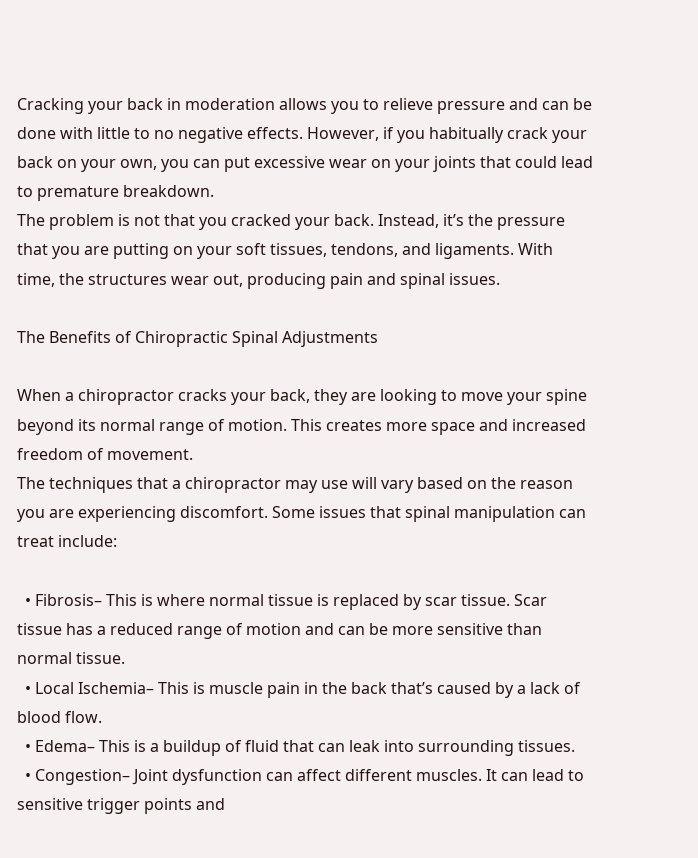Cracking your back in moderation allows you to relieve pressure and can be done with little to no negative effects. However, if you habitually crack your back on your own, you can put excessive wear on your joints that could lead to premature breakdown.
The problem is not that you cracked your back. Instead, it’s the pressure that you are putting on your soft tissues, tendons, and ligaments. With time, the structures wear out, producing pain and spinal issues.

The Benefits of Chiropractic Spinal Adjustments

When a chiropractor cracks your back, they are looking to move your spine beyond its normal range of motion. This creates more space and increased freedom of movement.
The techniques that a chiropractor may use will vary based on the reason you are experiencing discomfort. Some issues that spinal manipulation can treat include:

  • Fibrosis– This is where normal tissue is replaced by scar tissue. Scar tissue has a reduced range of motion and can be more sensitive than normal tissue.
  • Local Ischemia– This is muscle pain in the back that’s caused by a lack of blood flow.
  • Edema– This is a buildup of fluid that can leak into surrounding tissues.
  • Congestion– Joint dysfunction can affect different muscles. It can lead to sensitive trigger points and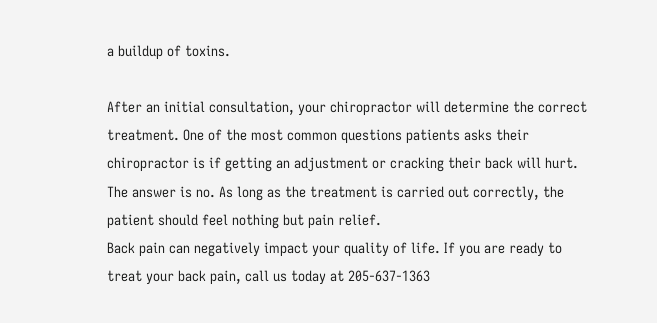a buildup of toxins.

After an initial consultation, your chiropractor will determine the correct treatment. One of the most common questions patients asks their chiropractor is if getting an adjustment or cracking their back will hurt. The answer is no. As long as the treatment is carried out correctly, the patient should feel nothing but pain relief.
Back pain can negatively impact your quality of life. If you are ready to treat your back pain, call us today at 205-637-1363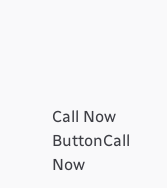Call Now ButtonCall Now